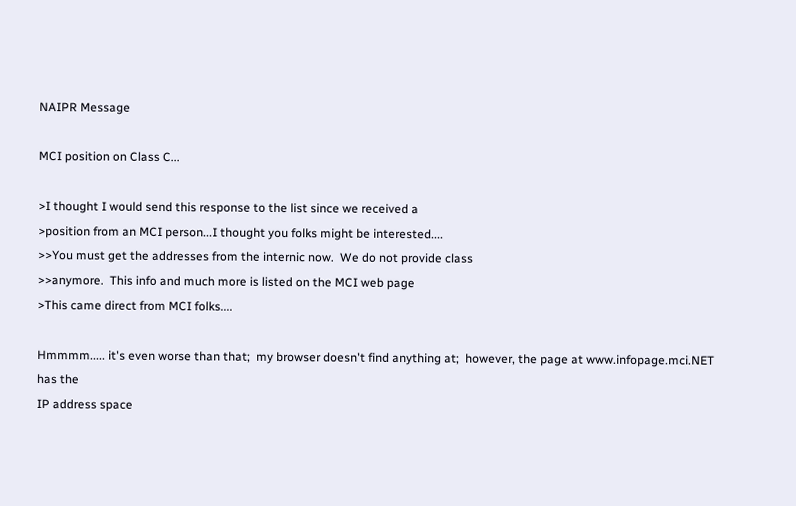NAIPR Message

MCI position on Class C...

>I thought I would send this response to the list since we received a
>position from an MCI person...I thought you folks might be interested....
>>You must get the addresses from the internic now.  We do not provide class
>>anymore.  This info and much more is listed on the MCI web page
>This came direct from MCI folks....

Hmmmm..... it's even worse than that;  my browser doesn't find anything at;  however, the page at www.infopage.mci.NET has the
IP address space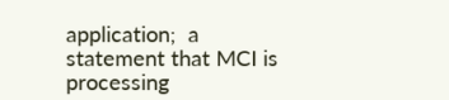application;  a statement that MCI is processing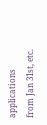applications
from Jan 31st, etc.